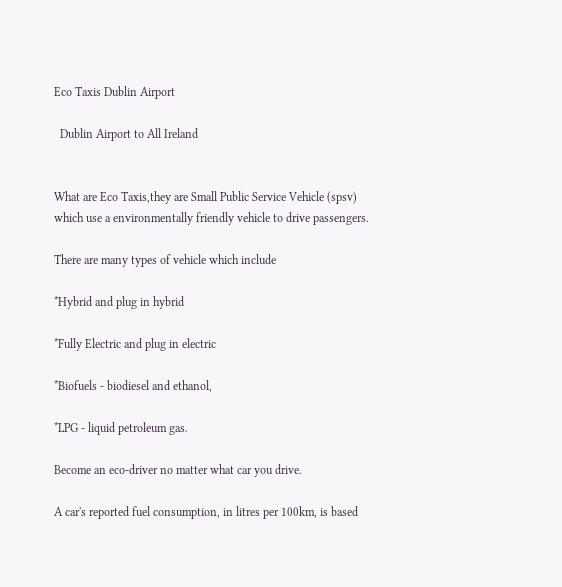Eco Taxis Dublin Airport

  Dublin Airport to All Ireland


What are Eco Taxis,they are Small Public Service Vehicle (spsv) which use a environmentally friendly vehicle to drive passengers.

There are many types of vehicle which include

*Hybrid and plug in hybrid

*Fully Electric and plug in electric

*Biofuels - biodiesel and ethanol,

*LPG - liquid petroleum gas.

Become an eco-driver no matter what car you drive.

A car's reported fuel consumption, in litres per 100km, is based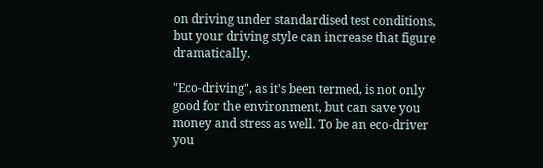on driving under standardised test conditions, but your driving style can increase that figure dramatically.

"Eco-driving", as it's been termed, is not only good for the environment, but can save you money and stress as well. To be an eco-driver you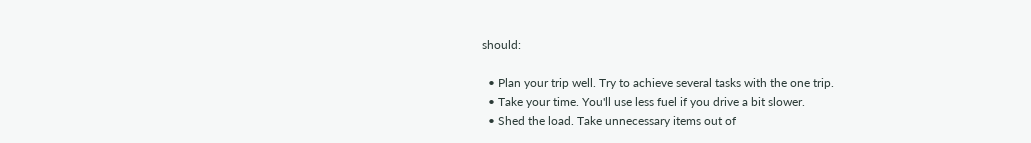should:

  • Plan your trip well. Try to achieve several tasks with the one trip.
  • Take your time. You'll use less fuel if you drive a bit slower.
  • Shed the load. Take unnecessary items out of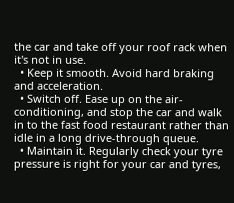the car and take off your roof rack when it's not in use.
  • Keep it smooth. Avoid hard braking and acceleration.
  • Switch off. Ease up on the air-conditioning, and stop the car and walk in to the fast food restaurant rather than idle in a long drive-through queue.
  • Maintain it. Regularly check your tyre pressure is right for your car and tyres,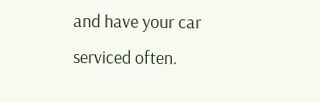and have your car serviced often.